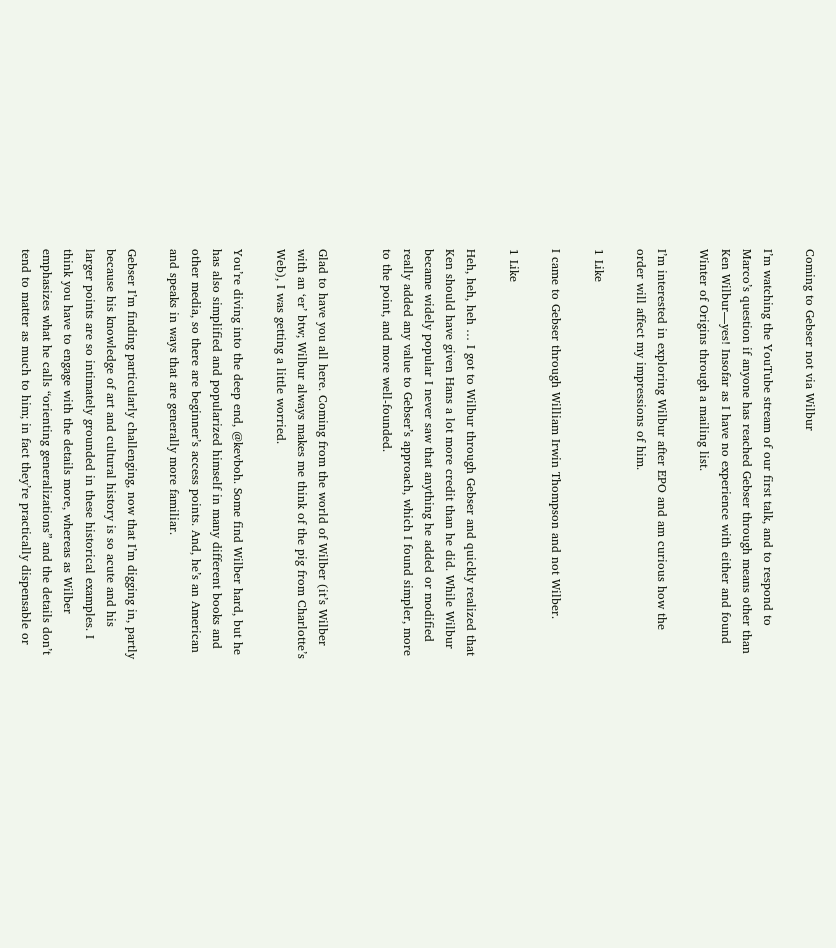Coming to Gebser not via Wilbur

I’m watching the YouTube stream of our first talk, and to respond to Marco’s question if anyone has reached Gebser through means other than Ken Wilbur—yes! Insofar as I have no experience with either and found Winter of Origins through a mailing list.

I’m interested in exploring Wilbur after EPO and am curious how the order will affect my impressions of him.

1 Like

I came to Gebser through William Irwin Thompson and not Wilber.

1 Like

Heh, heh, heh … I got to Wilbur through Gebser and quickly realized that Ken should have given Hans a lot more credit than he did. While Wilbur became widely popular I never saw that anything he added or modified really added any value to Gebser’s approach, which I found simpler, more to the point, and more well-founded.


Glad to have you all here. Coming from the world of Wilber (it’s Wilber with an ‘er’ btw; Wilbur always makes me think of the pig from Charlotte’s Web), I was getting a little worried.

You’re diving into the deep end, @kevboh. Some find Wilber hard, but he has also simplified and popularized himself in many different books and other media, so there are beginner’s access points. And, he’s an American and speaks in ways that are generally more familiar.

Gebser I’m finding particularly challenging, now that I’m digging in, partly because his knowledge of art and cultural history is so acute and his larger points are so intimately grounded in these historical examples. I think you have to engage with the details more, whereas as Wilber emphasizes what he calls “orienting generalizations” and the details don’t tend to matter as much to him; in fact they’re practically dispensable or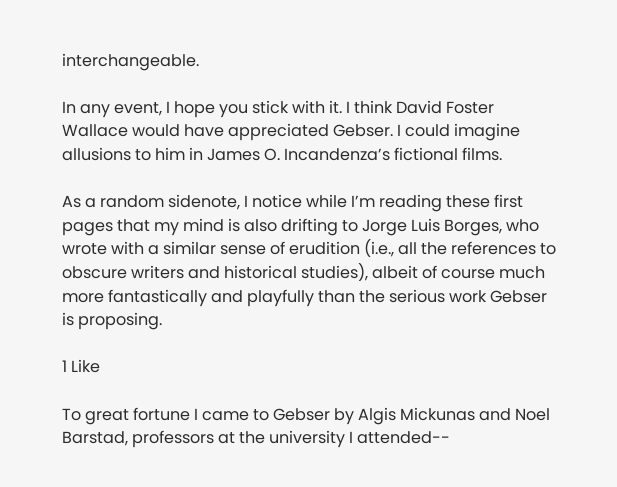interchangeable.

In any event, I hope you stick with it. I think David Foster Wallace would have appreciated Gebser. I could imagine allusions to him in James O. Incandenza’s fictional films.

As a random sidenote, I notice while I’m reading these first pages that my mind is also drifting to Jorge Luis Borges, who wrote with a similar sense of erudition (i.e., all the references to obscure writers and historical studies), albeit of course much more fantastically and playfully than the serious work Gebser is proposing.

1 Like

To great fortune I came to Gebser by Algis Mickunas and Noel Barstad, professors at the university I attended--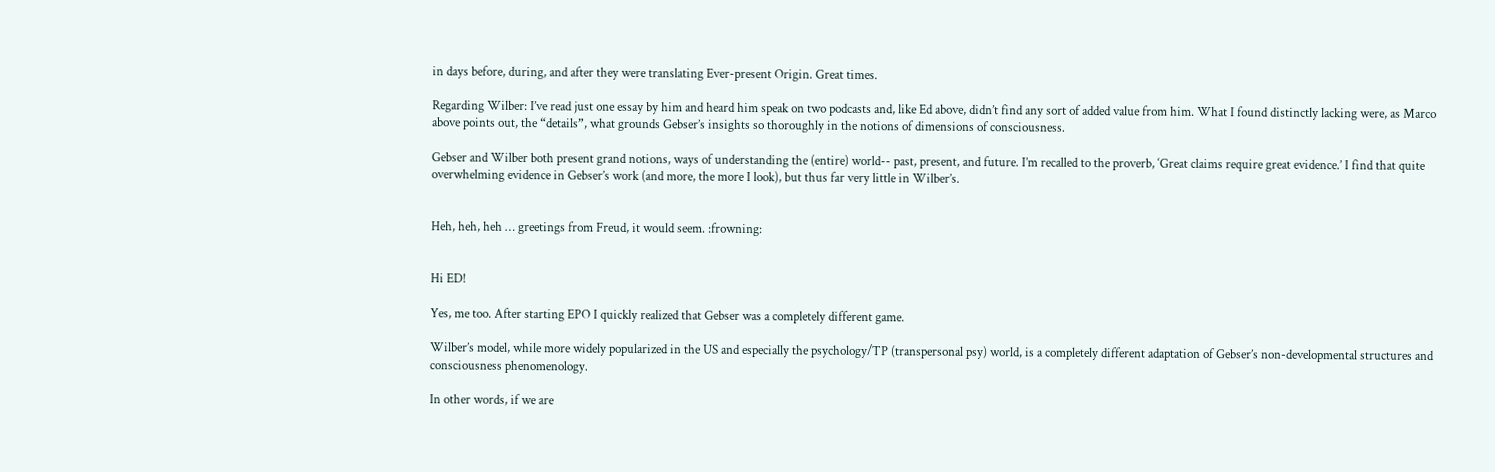in days before, during, and after they were translating Ever-present Origin. Great times.

Regarding Wilber: I’ve read just one essay by him and heard him speak on two podcasts and, like Ed above, didn’t find any sort of added value from him. What I found distinctly lacking were, as Marco above points out, the “details”, what grounds Gebser’s insights so thoroughly in the notions of dimensions of consciousness.

Gebser and Wilber both present grand notions, ways of understanding the (entire) world-- past, present, and future. I’m recalled to the proverb, ‘Great claims require great evidence.’ I find that quite overwhelming evidence in Gebser’s work (and more, the more I look), but thus far very little in Wilber’s.


Heh, heh, heh … greetings from Freud, it would seem. :frowning:


Hi ED!

Yes, me too. After starting EPO I quickly realized that Gebser was a completely different game.

Wilber’s model, while more widely popularized in the US and especially the psychology/TP (transpersonal psy) world, is a completely different adaptation of Gebser’s non-developmental structures and consciousness phenomenology.

In other words, if we are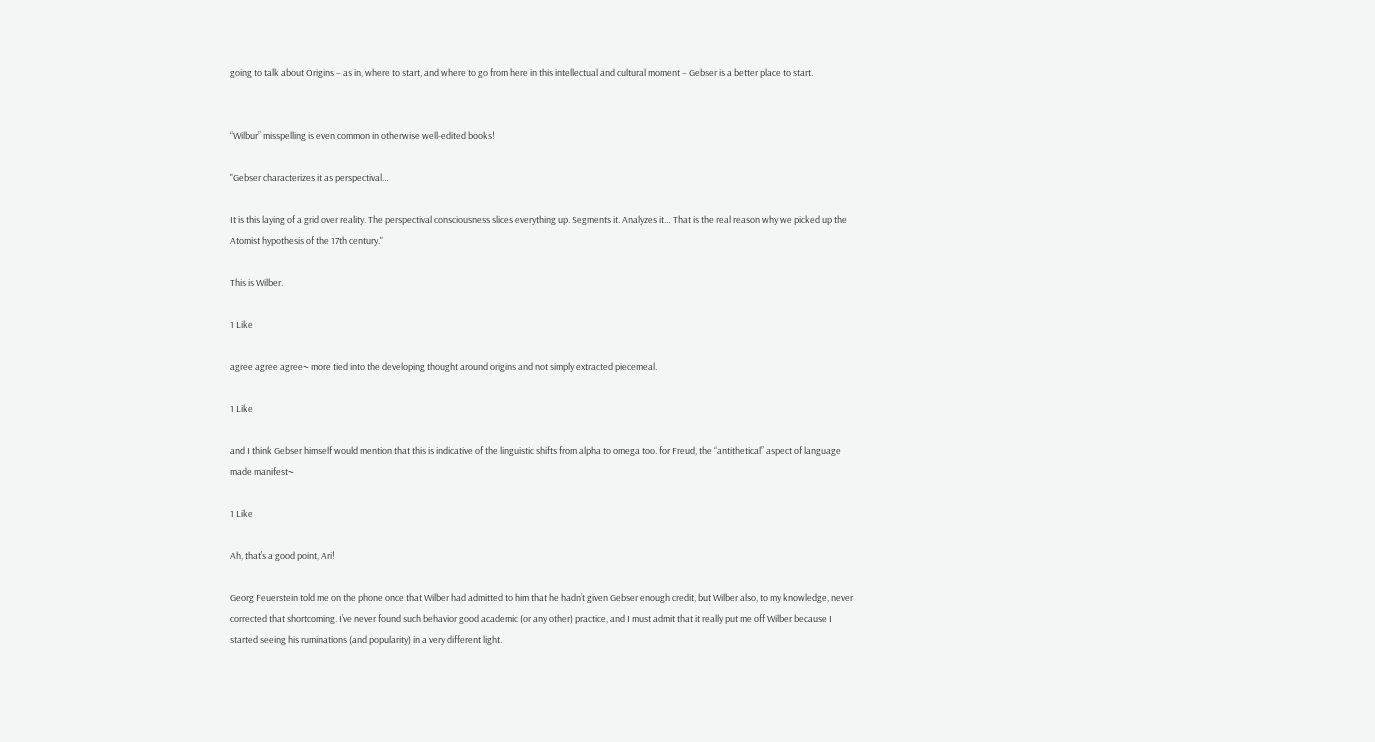going to talk about Origins – as in, where to start, and where to go from here in this intellectual and cultural moment – Gebser is a better place to start.


“Wilbur” misspelling is even common in otherwise well-edited books!

"Gebser characterizes it as perspectival…

It is this laying of a grid over reality. The perspectival consciousness slices everything up. Segments it. Analyzes it… That is the real reason why we picked up the Atomist hypothesis of the 17th century."

This is Wilber.

1 Like

agree agree agree~ more tied into the developing thought around origins and not simply extracted piecemeal.

1 Like

and I think Gebser himself would mention that this is indicative of the linguistic shifts from alpha to omega too. for Freud, the “antithetical” aspect of language made manifest~

1 Like

Ah, that’s a good point, Ari!

Georg Feuerstein told me on the phone once that Wilber had admitted to him that he hadn’t given Gebser enough credit, but Wilber also, to my knowledge, never corrected that shortcoming. I’ve never found such behavior good academic (or any other) practice, and I must admit that it really put me off Wilber because I started seeing his ruminations (and popularity) in a very different light.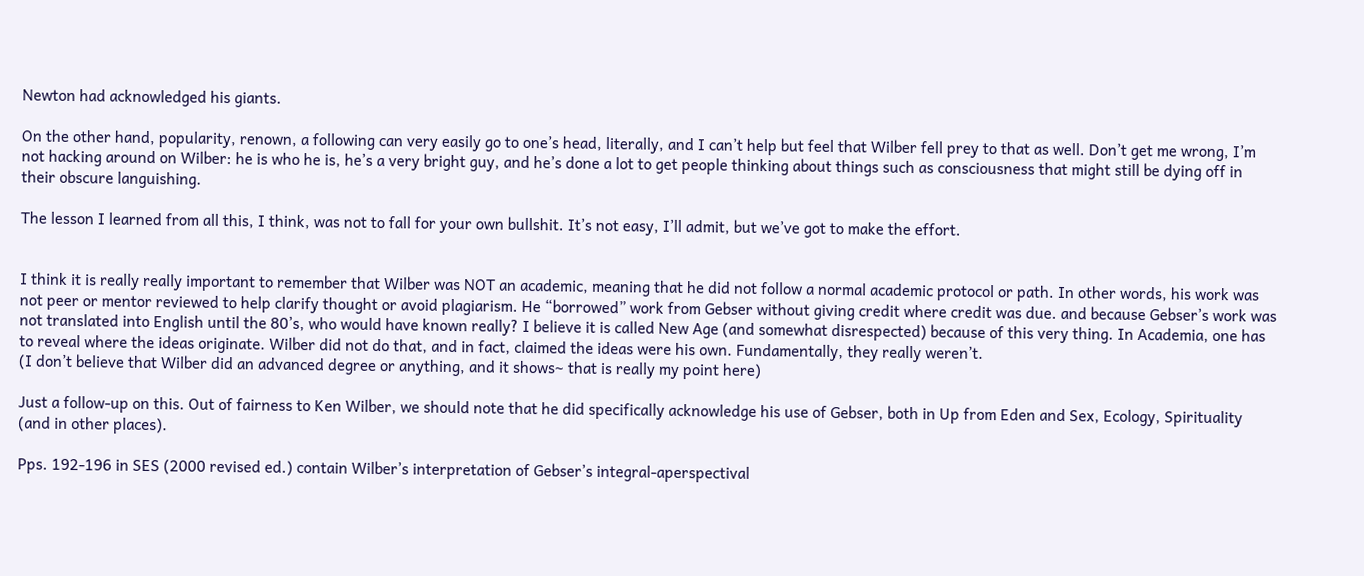Newton had acknowledged his giants.

On the other hand, popularity, renown, a following can very easily go to one’s head, literally, and I can’t help but feel that Wilber fell prey to that as well. Don’t get me wrong, I’m not hacking around on Wilber: he is who he is, he’s a very bright guy, and he’s done a lot to get people thinking about things such as consciousness that might still be dying off in their obscure languishing.

The lesson I learned from all this, I think, was not to fall for your own bullshit. It’s not easy, I’ll admit, but we’ve got to make the effort.


I think it is really really important to remember that Wilber was NOT an academic, meaning that he did not follow a normal academic protocol or path. In other words, his work was not peer or mentor reviewed to help clarify thought or avoid plagiarism. He “borrowed” work from Gebser without giving credit where credit was due. and because Gebser’s work was not translated into English until the 80’s, who would have known really? I believe it is called New Age (and somewhat disrespected) because of this very thing. In Academia, one has to reveal where the ideas originate. Wilber did not do that, and in fact, claimed the ideas were his own. Fundamentally, they really weren’t.
(I don’t believe that Wilber did an advanced degree or anything, and it shows~ that is really my point here)

Just a follow-up on this. Out of fairness to Ken Wilber, we should note that he did specifically acknowledge his use of Gebser, both in Up from Eden and Sex, Ecology, Spirituality (and in other places).

Pps. 192-196 in SES (2000 revised ed.) contain Wilber’s interpretation of Gebser’s integral-aperspectival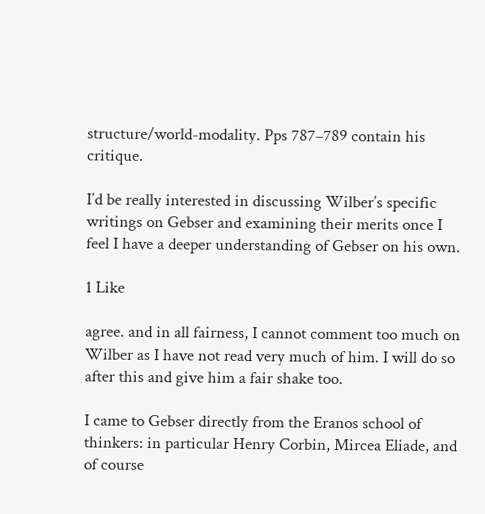structure/world-modality. Pps 787–789 contain his critique.

I’d be really interested in discussing Wilber’s specific writings on Gebser and examining their merits once I feel I have a deeper understanding of Gebser on his own.

1 Like

agree. and in all fairness, I cannot comment too much on Wilber as I have not read very much of him. I will do so after this and give him a fair shake too.

I came to Gebser directly from the Eranos school of thinkers: in particular Henry Corbin, Mircea Eliade, and of course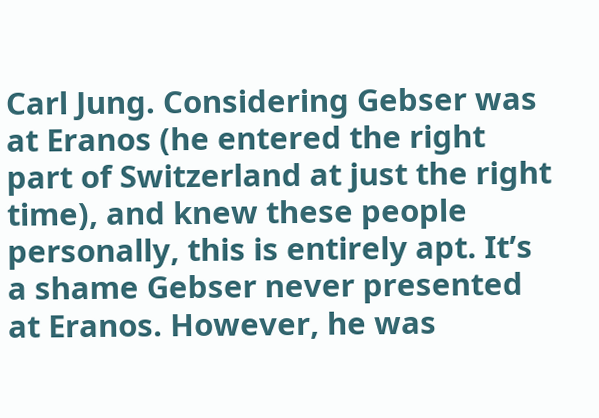Carl Jung. Considering Gebser was at Eranos (he entered the right part of Switzerland at just the right time), and knew these people personally, this is entirely apt. It’s a shame Gebser never presented at Eranos. However, he was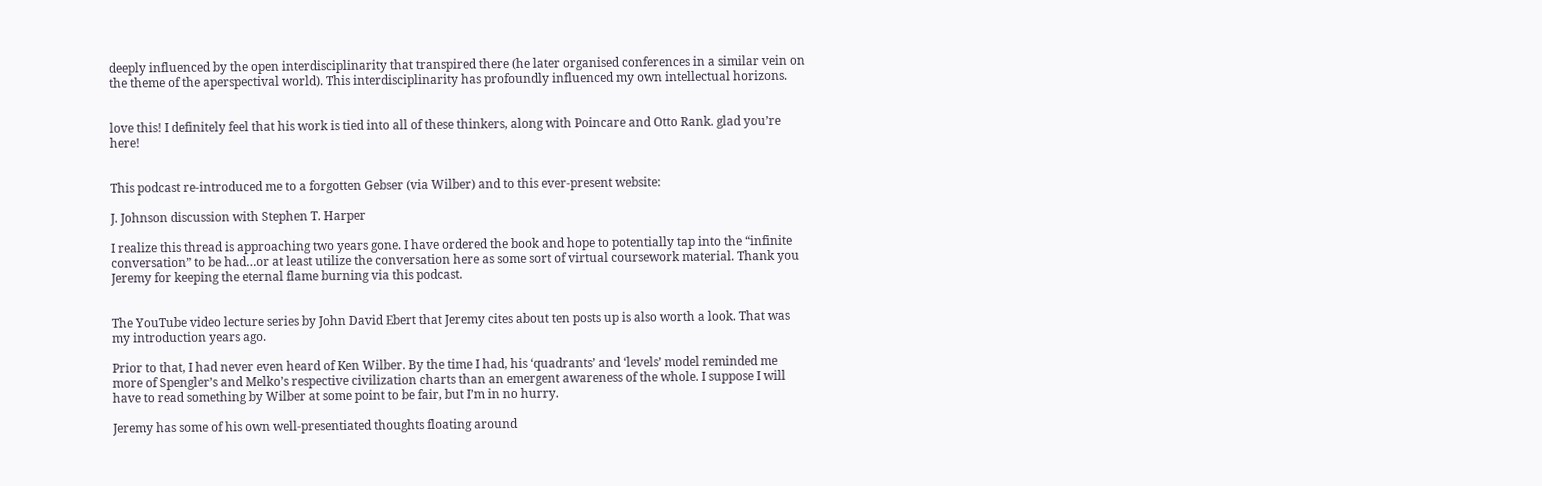deeply influenced by the open interdisciplinarity that transpired there (he later organised conferences in a similar vein on the theme of the aperspectival world). This interdisciplinarity has profoundly influenced my own intellectual horizons.


love this! I definitely feel that his work is tied into all of these thinkers, along with Poincare and Otto Rank. glad you’re here!


This podcast re-introduced me to a forgotten Gebser (via Wilber) and to this ever-present website:

J. Johnson discussion with Stephen T. Harper

I realize this thread is approaching two years gone. I have ordered the book and hope to potentially tap into the “infinite conversation” to be had…or at least utilize the conversation here as some sort of virtual coursework material. Thank you Jeremy for keeping the eternal flame burning via this podcast.


The YouTube video lecture series by John David Ebert that Jeremy cites about ten posts up is also worth a look. That was my introduction years ago.

Prior to that, I had never even heard of Ken Wilber. By the time I had, his ‘quadrants’ and ‘levels’ model reminded me more of Spengler’s and Melko’s respective civilization charts than an emergent awareness of the whole. I suppose I will have to read something by Wilber at some point to be fair, but I’m in no hurry.

Jeremy has some of his own well-presentiated thoughts floating around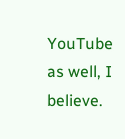YouTube as well, I believe.